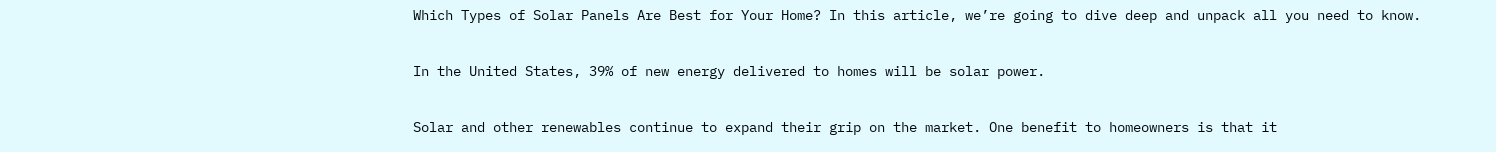Which Types of Solar Panels Are Best for Your Home? In this article, we’re going to dive deep and unpack all you need to know.

In the United States, 39% of new energy delivered to homes will be solar power.

Solar and other renewables continue to expand their grip on the market. One benefit to homeowners is that it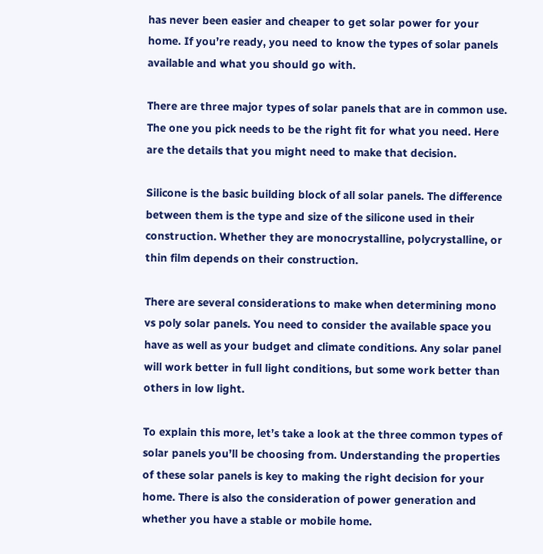has never been easier and cheaper to get solar power for your home. If you’re ready, you need to know the types of solar panels available and what you should go with.

There are three major types of solar panels that are in common use. The one you pick needs to be the right fit for what you need. Here are the details that you might need to make that decision.

Silicone is the basic building block of all solar panels. The difference between them is the type and size of the silicone used in their construction. Whether they are monocrystalline, polycrystalline, or thin film depends on their construction.

There are several considerations to make when determining mono vs poly solar panels. You need to consider the available space you have as well as your budget and climate conditions. Any solar panel will work better in full light conditions, but some work better than others in low light.

To explain this more, let’s take a look at the three common types of solar panels you’ll be choosing from. Understanding the properties of these solar panels is key to making the right decision for your home. There is also the consideration of power generation and whether you have a stable or mobile home.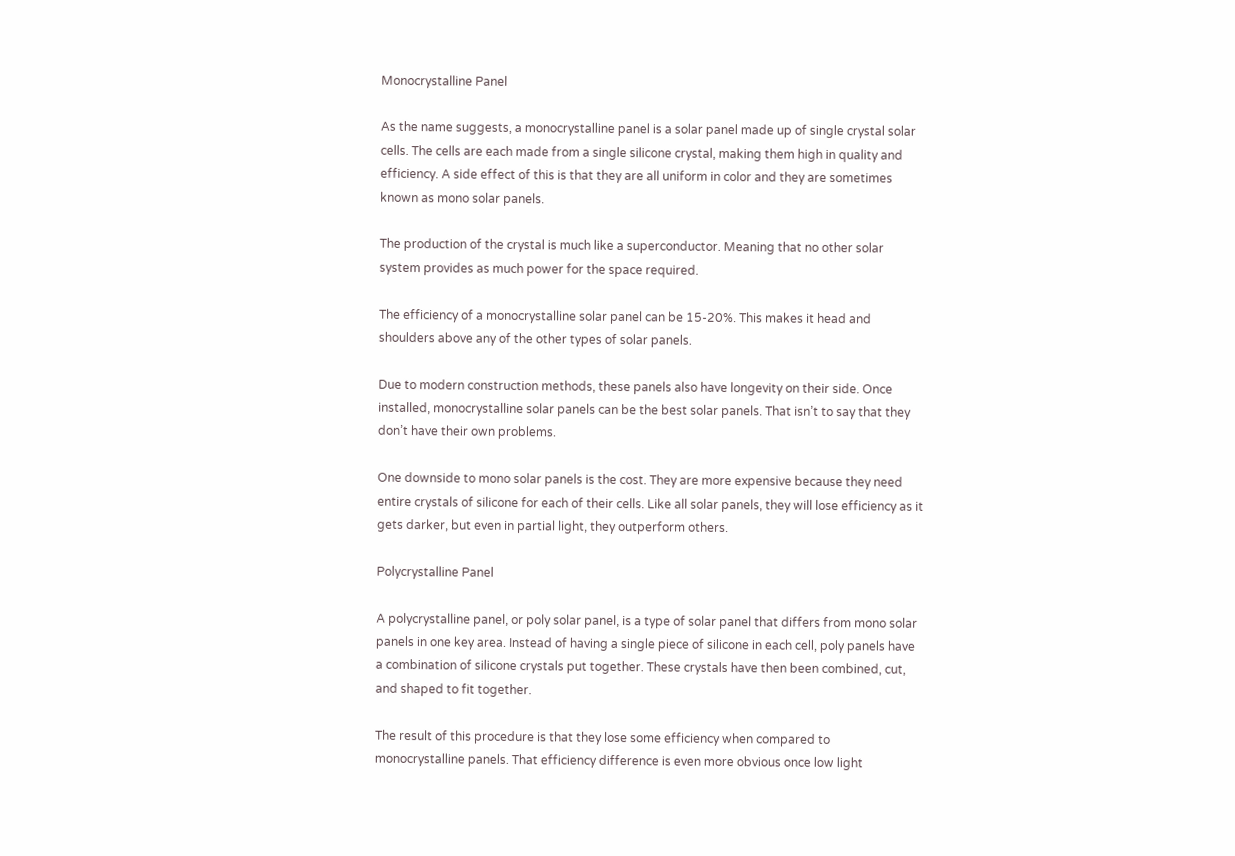Monocrystalline Panel

As the name suggests, a monocrystalline panel is a solar panel made up of single crystal solar cells. The cells are each made from a single silicone crystal, making them high in quality and efficiency. A side effect of this is that they are all uniform in color and they are sometimes known as mono solar panels.

The production of the crystal is much like a superconductor. Meaning that no other solar system provides as much power for the space required.

The efficiency of a monocrystalline solar panel can be 15-20%. This makes it head and shoulders above any of the other types of solar panels.

Due to modern construction methods, these panels also have longevity on their side. Once installed, monocrystalline solar panels can be the best solar panels. That isn’t to say that they don’t have their own problems.

One downside to mono solar panels is the cost. They are more expensive because they need entire crystals of silicone for each of their cells. Like all solar panels, they will lose efficiency as it gets darker, but even in partial light, they outperform others.

Polycrystalline Panel

A polycrystalline panel, or poly solar panel, is a type of solar panel that differs from mono solar panels in one key area. Instead of having a single piece of silicone in each cell, poly panels have a combination of silicone crystals put together. These crystals have then been combined, cut, and shaped to fit together.

The result of this procedure is that they lose some efficiency when compared to monocrystalline panels. That efficiency difference is even more obvious once low light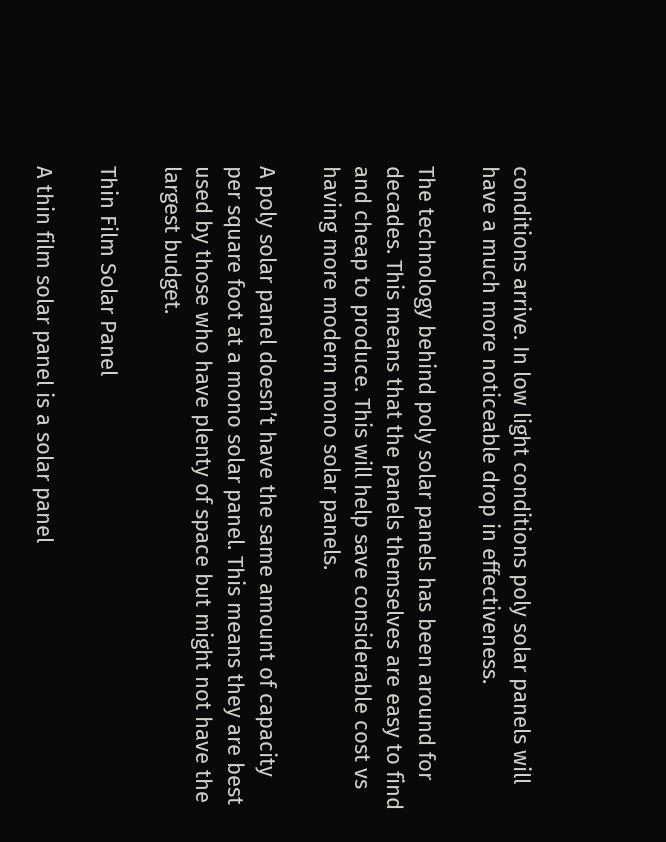conditions arrive. In low light conditions poly solar panels will have a much more noticeable drop in effectiveness.

The technology behind poly solar panels has been around for decades. This means that the panels themselves are easy to find and cheap to produce. This will help save considerable cost vs having more modern mono solar panels.

A poly solar panel doesn’t have the same amount of capacity per square foot at a mono solar panel. This means they are best used by those who have plenty of space but might not have the largest budget.

Thin Film Solar Panel

A thin film solar panel is a solar panel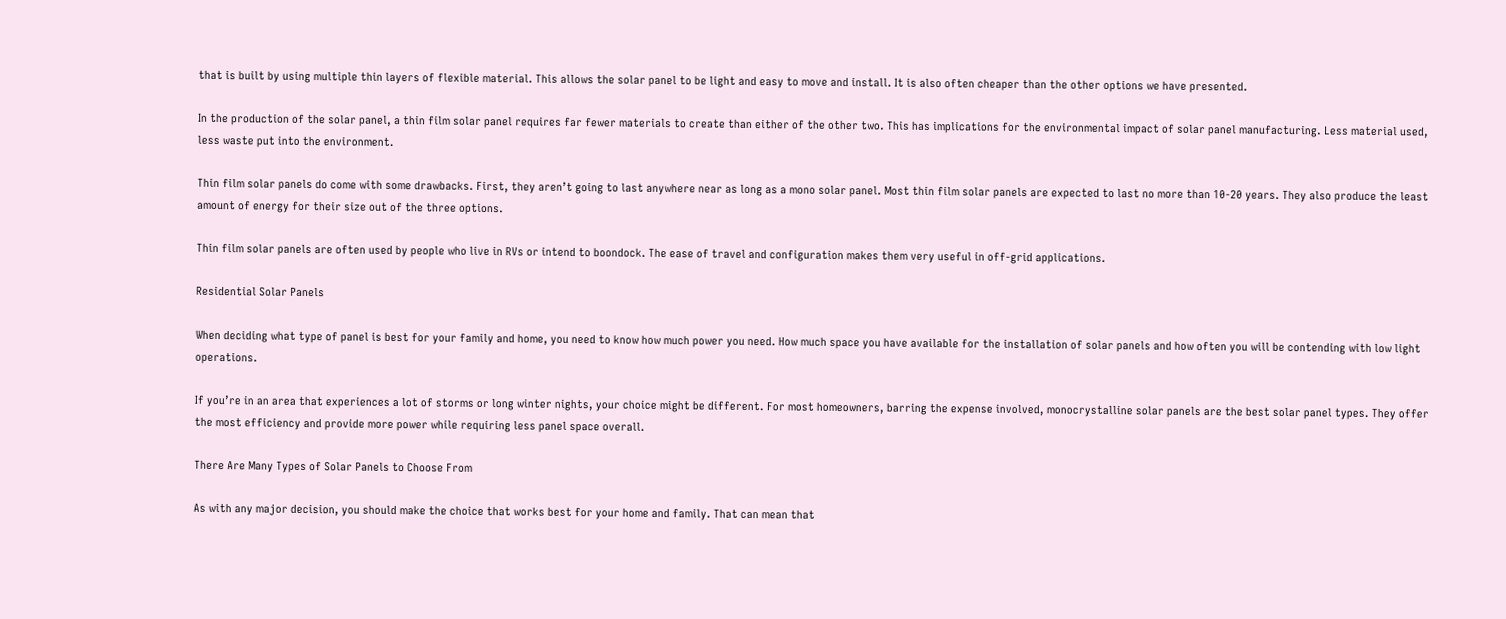that is built by using multiple thin layers of flexible material. This allows the solar panel to be light and easy to move and install. It is also often cheaper than the other options we have presented.

In the production of the solar panel, a thin film solar panel requires far fewer materials to create than either of the other two. This has implications for the environmental impact of solar panel manufacturing. Less material used, less waste put into the environment.

Thin film solar panels do come with some drawbacks. First, they aren’t going to last anywhere near as long as a mono solar panel. Most thin film solar panels are expected to last no more than 10-20 years. They also produce the least amount of energy for their size out of the three options.

Thin film solar panels are often used by people who live in RVs or intend to boondock. The ease of travel and configuration makes them very useful in off-grid applications.

Residential Solar Panels

When deciding what type of panel is best for your family and home, you need to know how much power you need. How much space you have available for the installation of solar panels and how often you will be contending with low light operations.

If you’re in an area that experiences a lot of storms or long winter nights, your choice might be different. For most homeowners, barring the expense involved, monocrystalline solar panels are the best solar panel types. They offer the most efficiency and provide more power while requiring less panel space overall.

There Are Many Types of Solar Panels to Choose From

As with any major decision, you should make the choice that works best for your home and family. That can mean that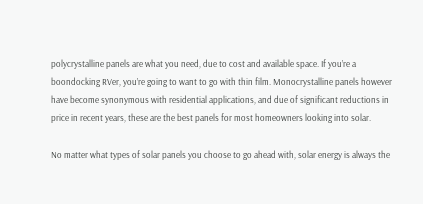polycrystalline panels are what you need, due to cost and available space. If you’re a boondocking RVer, you’re going to want to go with thin film. Monocrystalline panels however have become synonymous with residential applications, and due of significant reductions in price in recent years, these are the best panels for most homeowners looking into solar.

No matter what types of solar panels you choose to go ahead with, solar energy is always the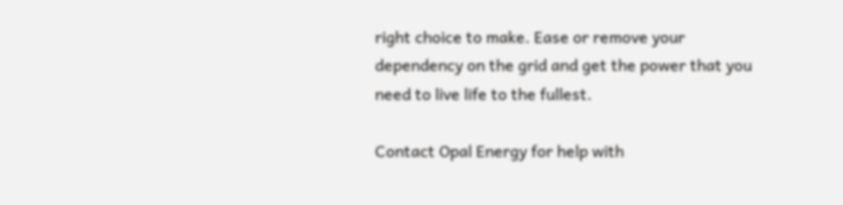right choice to make. Ease or remove your dependency on the grid and get the power that you need to live life to the fullest.

Contact Opal Energy for help with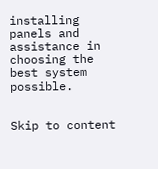installing panels and assistance in choosing the best system possible.


Skip to content